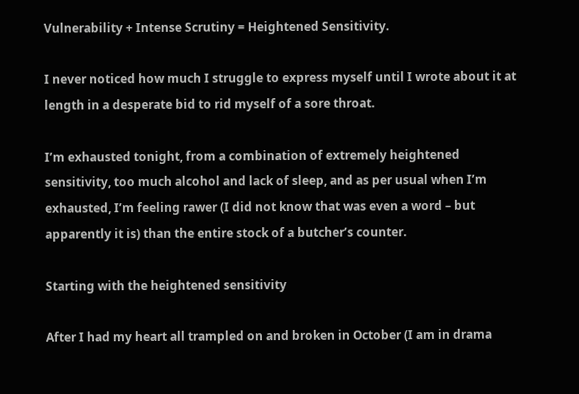Vulnerability + Intense Scrutiny = Heightened Sensitivity.

I never noticed how much I struggle to express myself until I wrote about it at length in a desperate bid to rid myself of a sore throat.

I’m exhausted tonight, from a combination of extremely heightened sensitivity, too much alcohol and lack of sleep, and as per usual when I’m exhausted, I’m feeling rawer (I did not know that was even a word – but apparently it is) than the entire stock of a butcher’s counter.

Starting with the heightened sensitivity

After I had my heart all trampled on and broken in October (I am in drama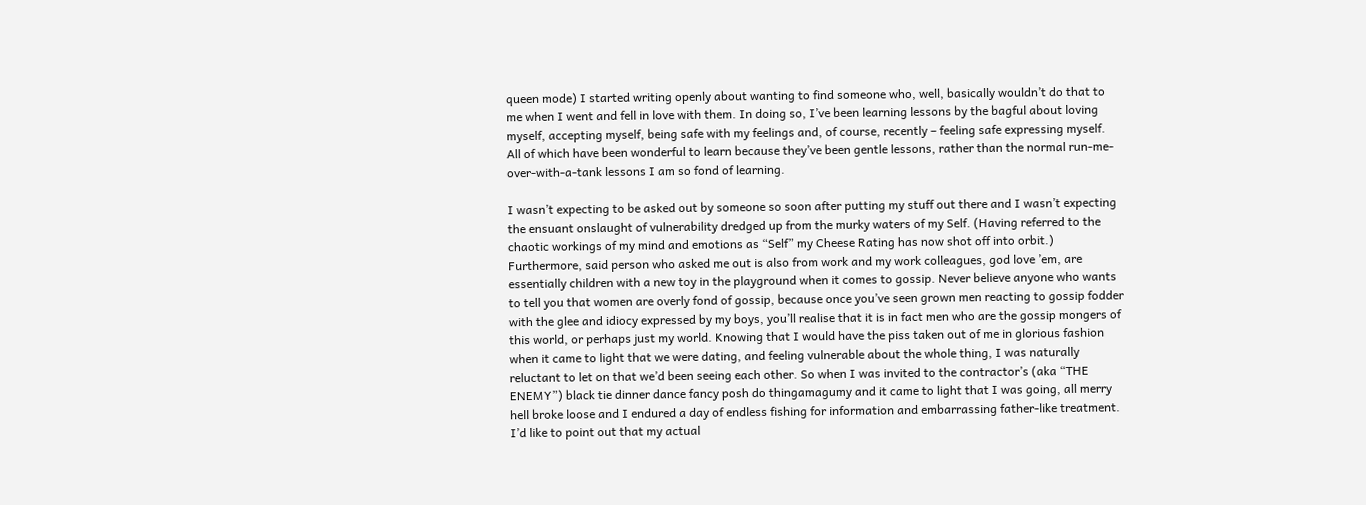queen mode) I started writing openly about wanting to find someone who, well, basically wouldn’t do that to me when I went and fell in love with them. In doing so, I’ve been learning lessons by the bagful about loving myself, accepting myself, being safe with my feelings and, of course, recently – feeling safe expressing myself. All of which have been wonderful to learn because they’ve been gentle lessons, rather than the normal run-me-over-with-a-tank lessons I am so fond of learning.

I wasn’t expecting to be asked out by someone so soon after putting my stuff out there and I wasn’t expecting the ensuant onslaught of vulnerability dredged up from the murky waters of my Self. (Having referred to the chaotic workings of my mind and emotions as “Self” my Cheese Rating has now shot off into orbit.) Furthermore, said person who asked me out is also from work and my work colleagues, god love ’em, are essentially children with a new toy in the playground when it comes to gossip. Never believe anyone who wants to tell you that women are overly fond of gossip, because once you’ve seen grown men reacting to gossip fodder with the glee and idiocy expressed by my boys, you’ll realise that it is in fact men who are the gossip mongers of this world, or perhaps just my world. Knowing that I would have the piss taken out of me in glorious fashion when it came to light that we were dating, and feeling vulnerable about the whole thing, I was naturally reluctant to let on that we’d been seeing each other. So when I was invited to the contractor’s (aka “THE ENEMY”) black tie dinner dance fancy posh do thingamagumy and it came to light that I was going, all merry hell broke loose and I endured a day of endless fishing for information and embarrassing father-like treatment. I’d like to point out that my actual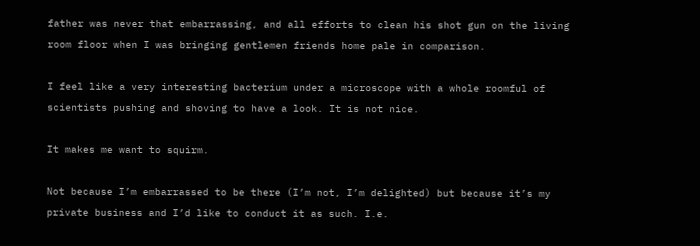father was never that embarrassing, and all efforts to clean his shot gun on the living room floor when I was bringing gentlemen friends home pale in comparison.

I feel like a very interesting bacterium under a microscope with a whole roomful of scientists pushing and shoving to have a look. It is not nice.

It makes me want to squirm.

Not because I’m embarrassed to be there (I’m not, I’m delighted) but because it’s my private business and I’d like to conduct it as such. I.e.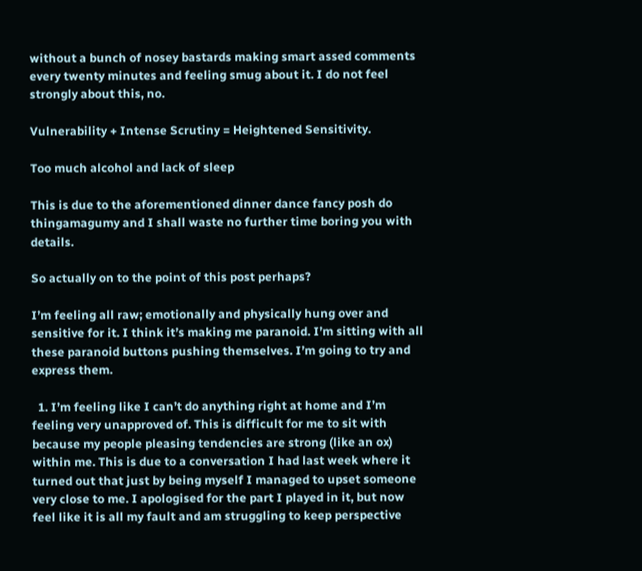without a bunch of nosey bastards making smart assed comments every twenty minutes and feeling smug about it. I do not feel strongly about this, no.

Vulnerability + Intense Scrutiny = Heightened Sensitivity.

Too much alcohol and lack of sleep

This is due to the aforementioned dinner dance fancy posh do thingamagumy and I shall waste no further time boring you with details.

So actually on to the point of this post perhaps?

I’m feeling all raw; emotionally and physically hung over and sensitive for it. I think it’s making me paranoid. I’m sitting with all these paranoid buttons pushing themselves. I’m going to try and express them.

  1. I’m feeling like I can’t do anything right at home and I’m feeling very unapproved of. This is difficult for me to sit with because my people pleasing tendencies are strong (like an ox) within me. This is due to a conversation I had last week where it turned out that just by being myself I managed to upset someone very close to me. I apologised for the part I played in it, but now feel like it is all my fault and am struggling to keep perspective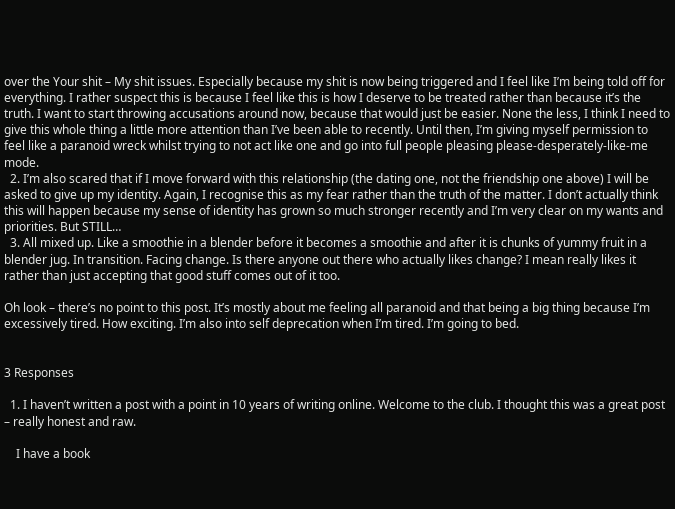over the Your shit – My shit issues. Especially because my shit is now being triggered and I feel like I’m being told off for everything. I rather suspect this is because I feel like this is how I deserve to be treated rather than because it’s the truth. I want to start throwing accusations around now, because that would just be easier. None the less, I think I need to give this whole thing a little more attention than I’ve been able to recently. Until then, I’m giving myself permission to feel like a paranoid wreck whilst trying to not act like one and go into full people pleasing please-desperately-like-me mode.
  2. I’m also scared that if I move forward with this relationship (the dating one, not the friendship one above) I will be asked to give up my identity. Again, I recognise this as my fear rather than the truth of the matter. I don’t actually think this will happen because my sense of identity has grown so much stronger recently and I’m very clear on my wants and priorities. But STILL…
  3. All mixed up. Like a smoothie in a blender before it becomes a smoothie and after it is chunks of yummy fruit in a blender jug. In transition. Facing change. Is there anyone out there who actually likes change? I mean really likes it rather than just accepting that good stuff comes out of it too.

Oh look – there’s no point to this post. It’s mostly about me feeling all paranoid and that being a big thing because I’m excessively tired. How exciting. I’m also into self deprecation when I’m tired. I’m going to bed.


3 Responses

  1. I haven’t written a post with a point in 10 years of writing online. Welcome to the club. I thought this was a great post – really honest and raw.

    I have a book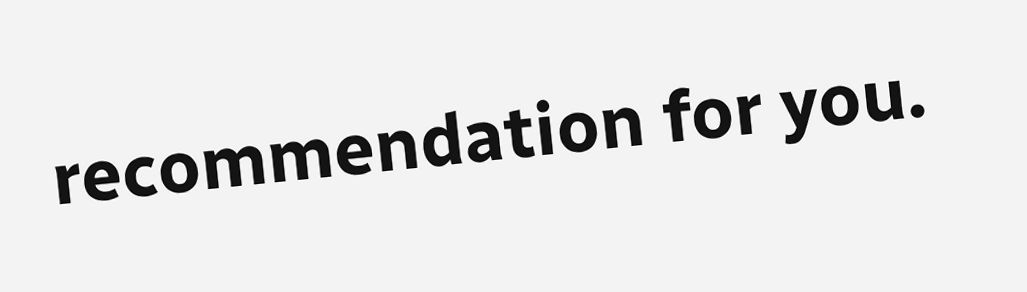recommendation for you.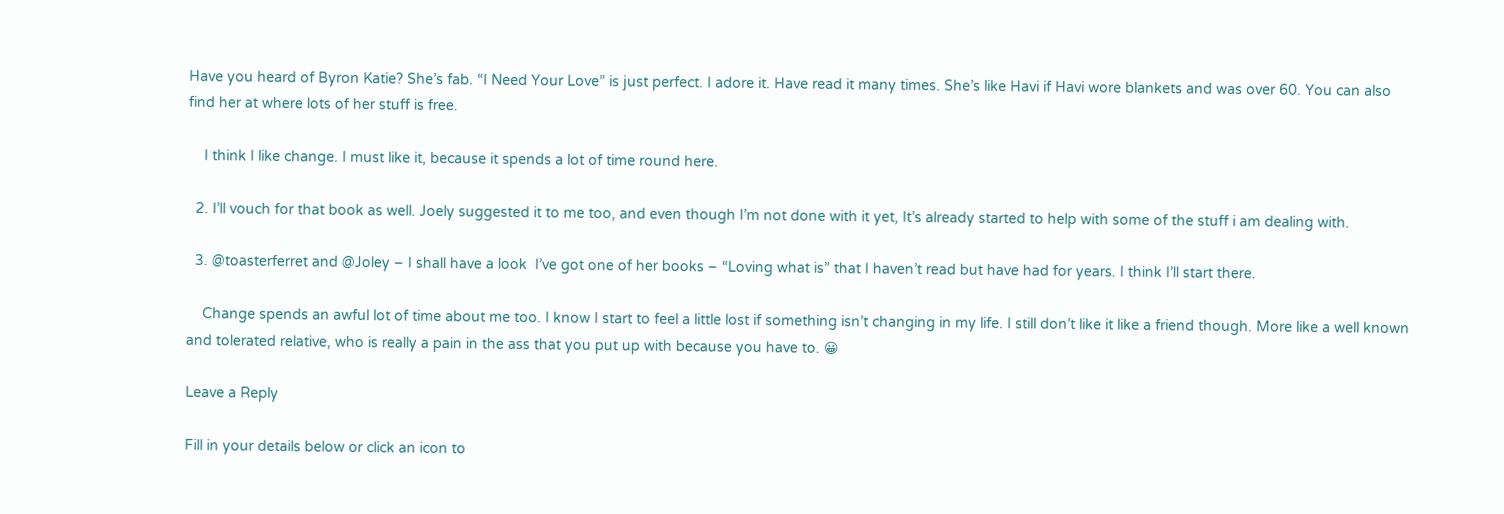Have you heard of Byron Katie? She’s fab. “I Need Your Love” is just perfect. I adore it. Have read it many times. She’s like Havi if Havi wore blankets and was over 60. You can also find her at where lots of her stuff is free.

    I think I like change. I must like it, because it spends a lot of time round here.

  2. I’ll vouch for that book as well. Joely suggested it to me too, and even though I’m not done with it yet, It’s already started to help with some of the stuff i am dealing with.

  3. @toasterferret and @Joley – I shall have a look  I’ve got one of her books – “Loving what is” that I haven’t read but have had for years. I think I’ll start there.

    Change spends an awful lot of time about me too. I know I start to feel a little lost if something isn’t changing in my life. I still don’t like it like a friend though. More like a well known and tolerated relative, who is really a pain in the ass that you put up with because you have to. 😀

Leave a Reply

Fill in your details below or click an icon to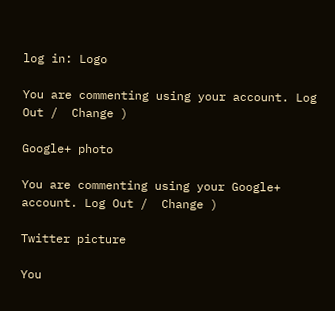log in: Logo

You are commenting using your account. Log Out /  Change )

Google+ photo

You are commenting using your Google+ account. Log Out /  Change )

Twitter picture

You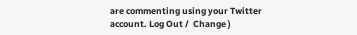are commenting using your Twitter account. Log Out /  Change )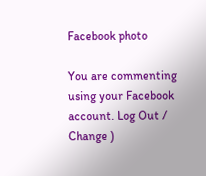Facebook photo

You are commenting using your Facebook account. Log Out /  Change )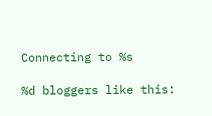Connecting to %s

%d bloggers like this: